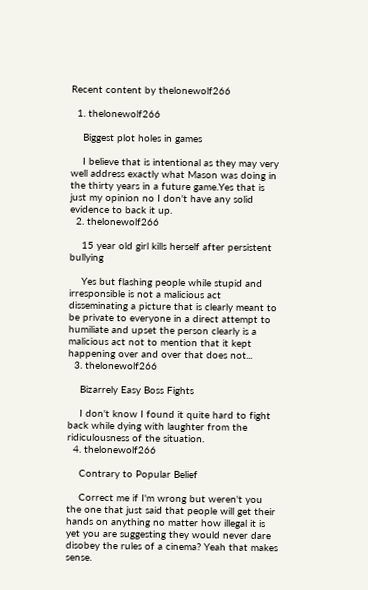Recent content by thelonewolf266

  1. thelonewolf266

    Biggest plot holes in games

    I believe that is intentional as they may very well address exactly what Mason was doing in the thirty years in a future game.Yes that is just my opinion no I don't have any solid evidence to back it up.
  2. thelonewolf266

    15 year old girl kills herself after persistent bullying

    Yes but flashing people while stupid and irresponsible is not a malicious act disseminating a picture that is clearly meant to be private to everyone in a direct attempt to humiliate and upset the person clearly is a malicious act not to mention that it kept happening over and over that does not...
  3. thelonewolf266

    Bizarrely Easy Boss Fights

    I don't know I found it quite hard to fight back while dying with laughter from the ridiculousness of the situation.
  4. thelonewolf266

    Contrary to Popular Belief

    Correct me if I'm wrong but weren't you the one that just said that people will get their hands on anything no matter how illegal it is yet you are suggesting they would never dare disobey the rules of a cinema? Yeah that makes sense.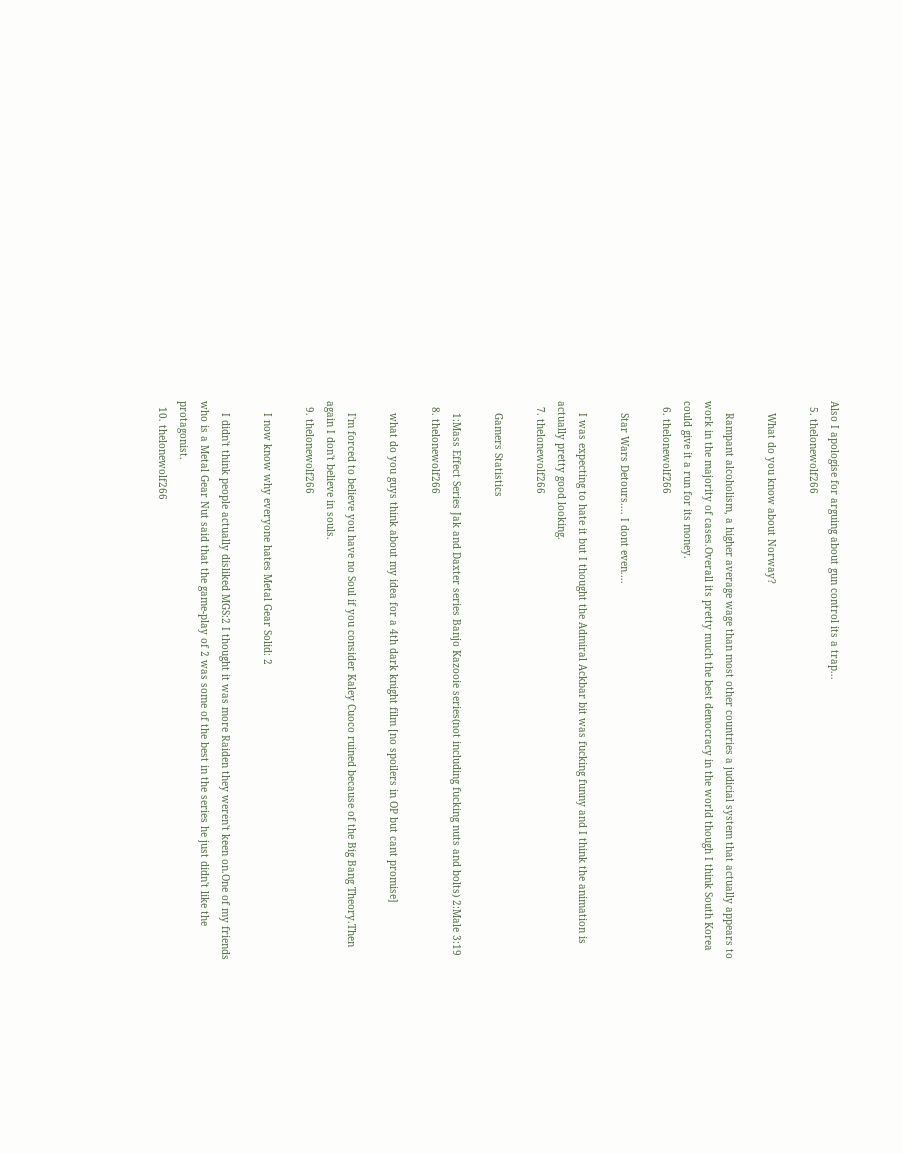Also I apologise for arguing about gun control its a trap...
  5. thelonewolf266

    What do you know about Norway?

    Rampant alcoholism, a higher average wage than most other countries a judicial system that actually appears to work in the majority of cases.Overall its pretty much the best democracy in the world though I think South Korea could give it a run for its money.
  6. thelonewolf266

    Star Wars Detours.... I dont even....

    I was expecting to hate it but I thought the Admiral Ackbar bit was fucking funny and I think the animation is actually pretty good looking.
  7. thelonewolf266

    Gamers Statistics

    1:Mass Effect Series Jak and Daxter series Banjo Kazooie series(not including fucking nuts and bolts) 2:Male 3:19
  8. thelonewolf266

    what do you guys think about my idea for a 4th dark knight film [no spoilers in OP but cant promise]

    I'm forced to believe you have no Soul if you consider Kaley Cuoco ruined because of the Big Bang Theory.Then again I don't believe in souls.
  9. thelonewolf266

    I now know why everyone hates Metal Gear Solid: 2

    I didn't think people actually disliked MGS:2 I thought it was more Raiden they weren't keen on.One of my friends who is a Metal Gear Nut said that the game-play of 2 was some of the best in the series he just didn't like the protagonist.
  10. thelonewolf266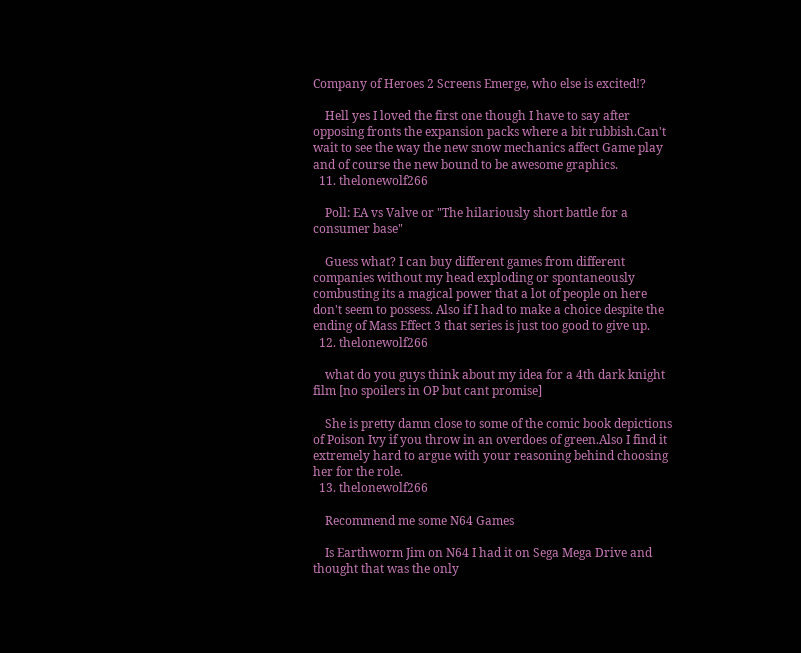Company of Heroes 2 Screens Emerge, who else is excited!?

    Hell yes I loved the first one though I have to say after opposing fronts the expansion packs where a bit rubbish.Can't wait to see the way the new snow mechanics affect Game play and of course the new bound to be awesome graphics.
  11. thelonewolf266

    Poll: EA vs Valve or "The hilariously short battle for a consumer base"

    Guess what? I can buy different games from different companies without my head exploding or spontaneously combusting its a magical power that a lot of people on here don't seem to possess. Also if I had to make a choice despite the ending of Mass Effect 3 that series is just too good to give up.
  12. thelonewolf266

    what do you guys think about my idea for a 4th dark knight film [no spoilers in OP but cant promise]

    She is pretty damn close to some of the comic book depictions of Poison Ivy if you throw in an overdoes of green.Also I find it extremely hard to argue with your reasoning behind choosing her for the role.
  13. thelonewolf266

    Recommend me some N64 Games

    Is Earthworm Jim on N64 I had it on Sega Mega Drive and thought that was the only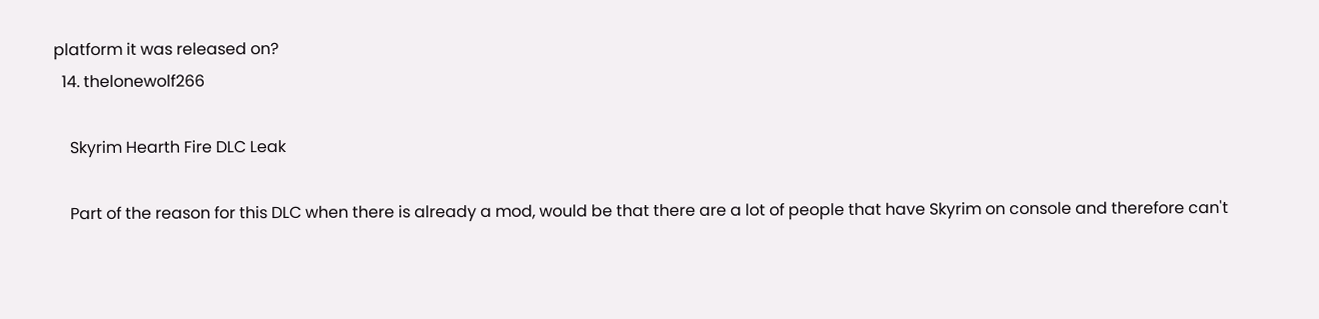platform it was released on?
  14. thelonewolf266

    Skyrim Hearth Fire DLC Leak

    Part of the reason for this DLC when there is already a mod, would be that there are a lot of people that have Skyrim on console and therefore can't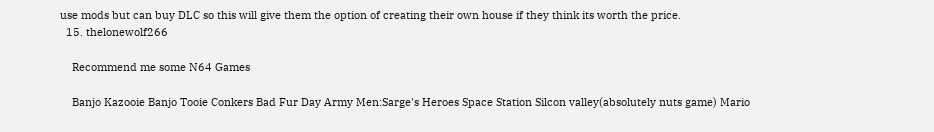use mods but can buy DLC so this will give them the option of creating their own house if they think its worth the price.
  15. thelonewolf266

    Recommend me some N64 Games

    Banjo Kazooie Banjo Tooie Conkers Bad Fur Day Army Men:Sarge's Heroes Space Station Silcon valley(absolutely nuts game) Mario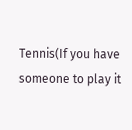Tennis(If you have someone to play it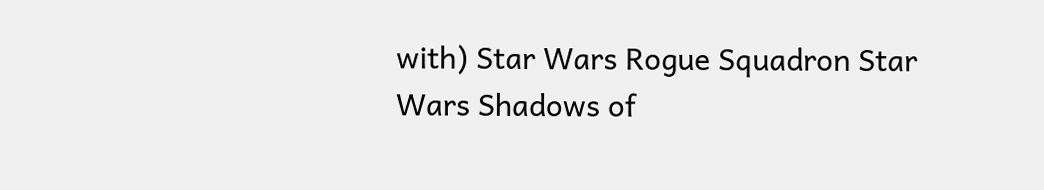with) Star Wars Rogue Squadron Star Wars Shadows of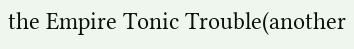the Empire Tonic Trouble(another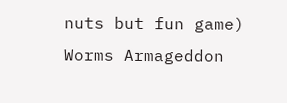nuts but fun game) Worms Armageddon